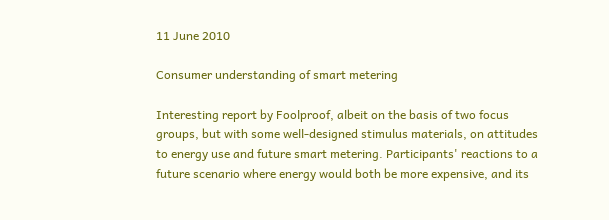11 June 2010

Consumer understanding of smart metering

Interesting report by Foolproof, albeit on the basis of two focus groups, but with some well-designed stimulus materials, on attitudes to energy use and future smart metering. Participants' reactions to a future scenario where energy would both be more expensive, and its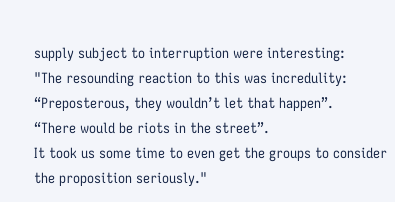supply subject to interruption were interesting:
"The resounding reaction to this was incredulity:
“Preposterous, they wouldn’t let that happen”.
“There would be riots in the street”.
It took us some time to even get the groups to consider the proposition seriously."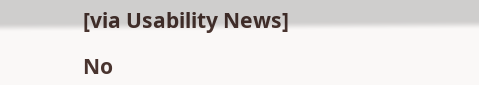[via Usability News]

No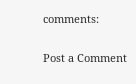comments:

Post a Comment